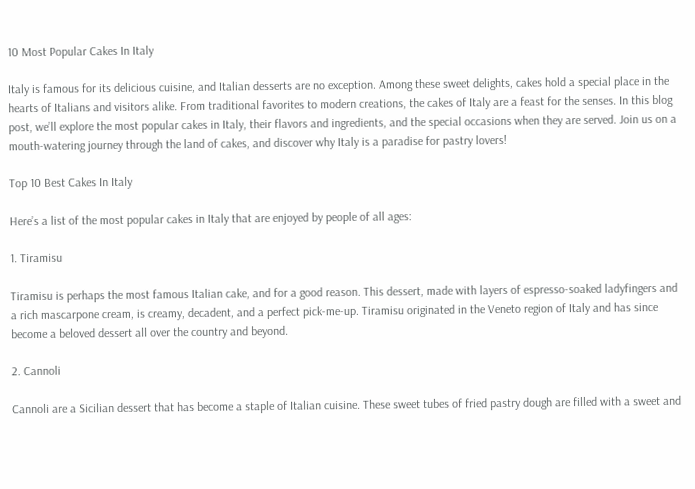10 Most Popular Cakes In Italy

Italy is famous for its delicious cuisine, and Italian desserts are no exception. Among these sweet delights, cakes hold a special place in the hearts of Italians and visitors alike. From traditional favorites to modern creations, the cakes of Italy are a feast for the senses. In this blog post, we’ll explore the most popular cakes in Italy, their flavors and ingredients, and the special occasions when they are served. Join us on a mouth-watering journey through the land of cakes, and discover why Italy is a paradise for pastry lovers!

Top 10 Best Cakes In Italy

Here’s a list of the most popular cakes in Italy that are enjoyed by people of all ages:

1. Tiramisu

Tiramisu is perhaps the most famous Italian cake, and for a good reason. This dessert, made with layers of espresso-soaked ladyfingers and a rich mascarpone cream, is creamy, decadent, and a perfect pick-me-up. Tiramisu originated in the Veneto region of Italy and has since become a beloved dessert all over the country and beyond.

2. Cannoli

Cannoli are a Sicilian dessert that has become a staple of Italian cuisine. These sweet tubes of fried pastry dough are filled with a sweet and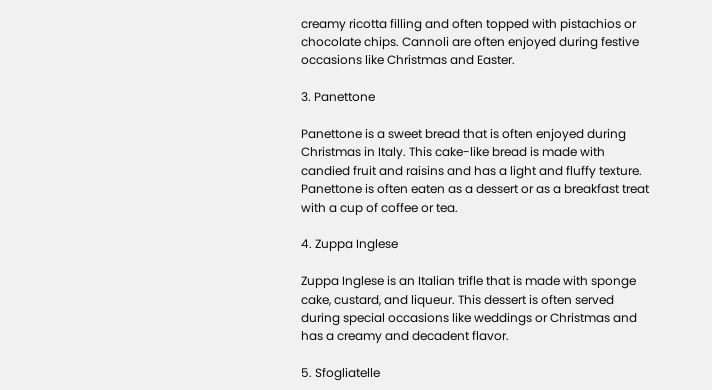creamy ricotta filling and often topped with pistachios or chocolate chips. Cannoli are often enjoyed during festive occasions like Christmas and Easter.

3. Panettone

Panettone is a sweet bread that is often enjoyed during Christmas in Italy. This cake-like bread is made with candied fruit and raisins and has a light and fluffy texture. Panettone is often eaten as a dessert or as a breakfast treat with a cup of coffee or tea.

4. Zuppa Inglese

Zuppa Inglese is an Italian trifle that is made with sponge cake, custard, and liqueur. This dessert is often served during special occasions like weddings or Christmas and has a creamy and decadent flavor.

5. Sfogliatelle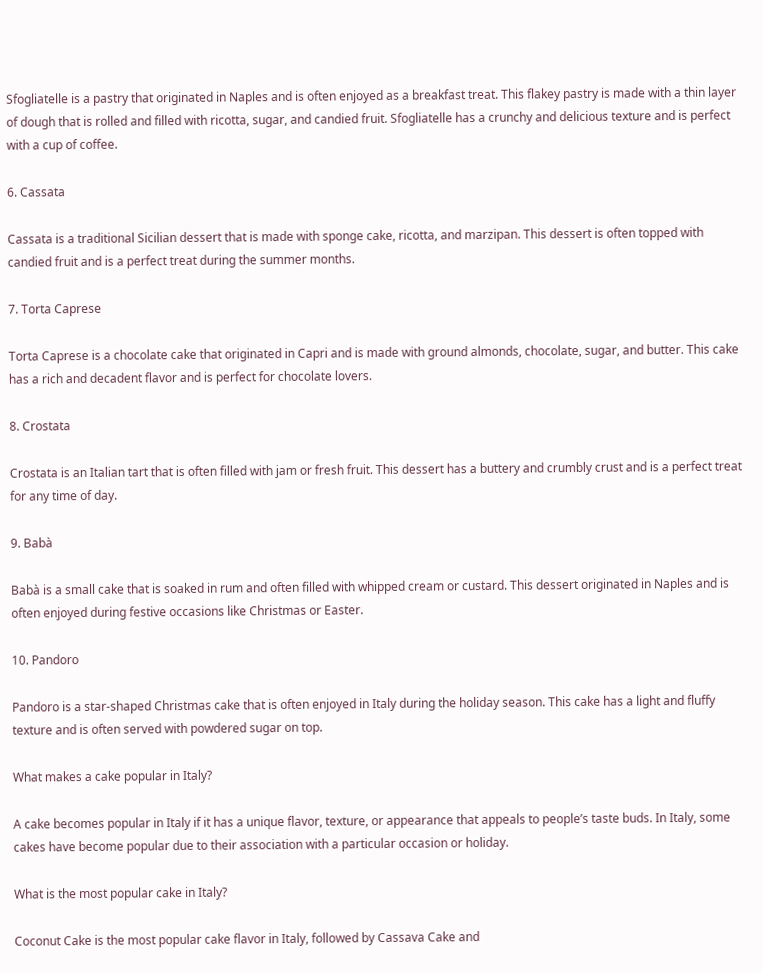Sfogliatelle is a pastry that originated in Naples and is often enjoyed as a breakfast treat. This flakey pastry is made with a thin layer of dough that is rolled and filled with ricotta, sugar, and candied fruit. Sfogliatelle has a crunchy and delicious texture and is perfect with a cup of coffee.

6. Cassata

Cassata is a traditional Sicilian dessert that is made with sponge cake, ricotta, and marzipan. This dessert is often topped with candied fruit and is a perfect treat during the summer months.

7. Torta Caprese

Torta Caprese is a chocolate cake that originated in Capri and is made with ground almonds, chocolate, sugar, and butter. This cake has a rich and decadent flavor and is perfect for chocolate lovers.

8. Crostata

Crostata is an Italian tart that is often filled with jam or fresh fruit. This dessert has a buttery and crumbly crust and is a perfect treat for any time of day.

9. Babà

Babà is a small cake that is soaked in rum and often filled with whipped cream or custard. This dessert originated in Naples and is often enjoyed during festive occasions like Christmas or Easter.

10. Pandoro

Pandoro is a star-shaped Christmas cake that is often enjoyed in Italy during the holiday season. This cake has a light and fluffy texture and is often served with powdered sugar on top.

What makes a cake popular in Italy?

A cake becomes popular in Italy if it has a unique flavor, texture, or appearance that appeals to people’s taste buds. In Italy, some cakes have become popular due to their association with a particular occasion or holiday.

What is the most popular cake in Italy?

Coconut Cake is the most popular cake flavor in Italy, followed by Cassava Cake and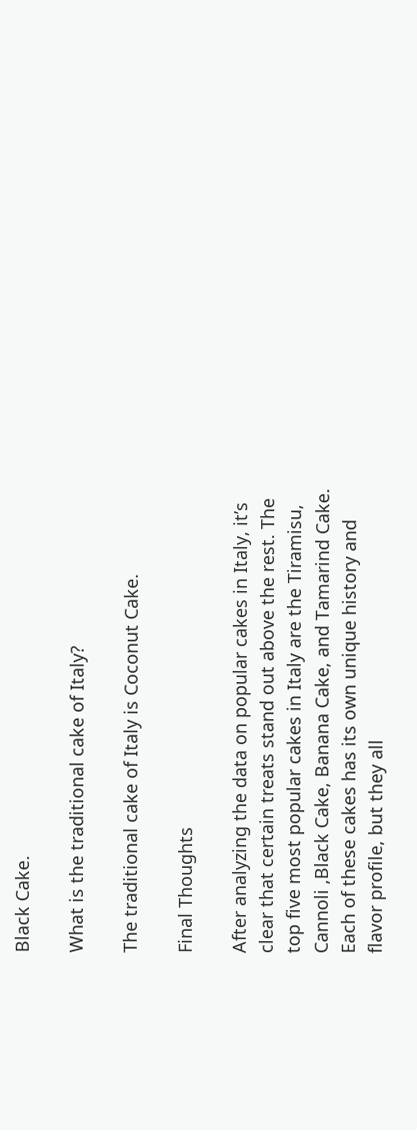Black Cake.

What is the traditional cake of Italy?

The traditional cake of Italy is Coconut Cake.

Final Thoughts

After analyzing the data on popular cakes in Italy, it’s clear that certain treats stand out above the rest. The top five most popular cakes in Italy are the Tiramisu, Cannoli ,Black Cake, Banana Cake, and Tamarind Cake.
Each of these cakes has its own unique history and flavor profile, but they all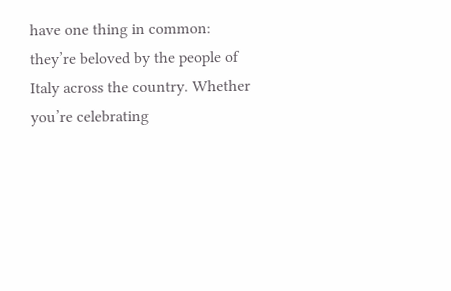have one thing in common: they’re beloved by the people of Italy across the country. Whether you’re celebrating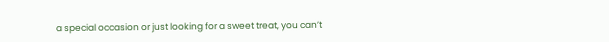a special occasion or just looking for a sweet treat, you can’t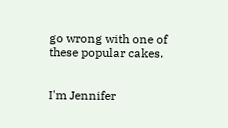go wrong with one of these popular cakes.


I'm Jennifer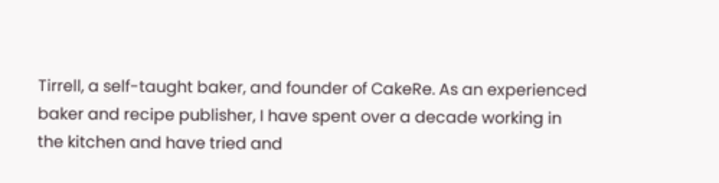Tirrell, a self-taught baker, and founder of CakeRe. As an experienced baker and recipe publisher, I have spent over a decade working in the kitchen and have tried and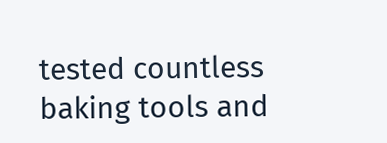tested countless baking tools and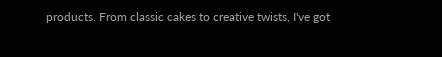products. From classic cakes to creative twists, I've got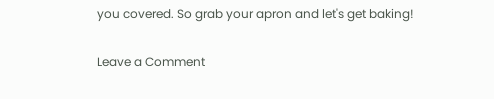you covered. So grab your apron and let's get baking!

Leave a Comment